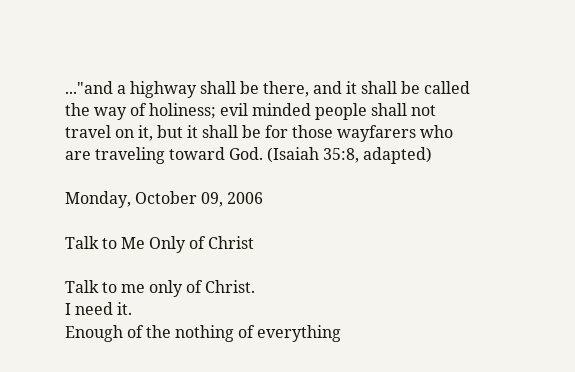..."and a highway shall be there, and it shall be called the way of holiness; evil minded people shall not travel on it, but it shall be for those wayfarers who are traveling toward God. (Isaiah 35:8, adapted)

Monday, October 09, 2006

Talk to Me Only of Christ

Talk to me only of Christ.
I need it.
Enough of the nothing of everything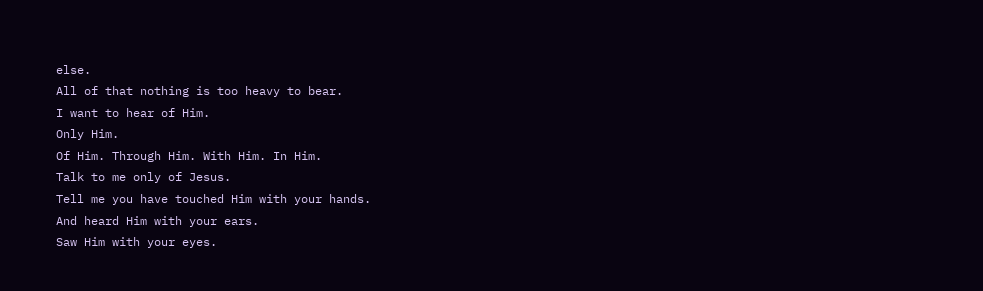else.
All of that nothing is too heavy to bear.
I want to hear of Him.
Only Him.
Of Him. Through Him. With Him. In Him.
Talk to me only of Jesus.
Tell me you have touched Him with your hands.
And heard Him with your ears.
Saw Him with your eyes.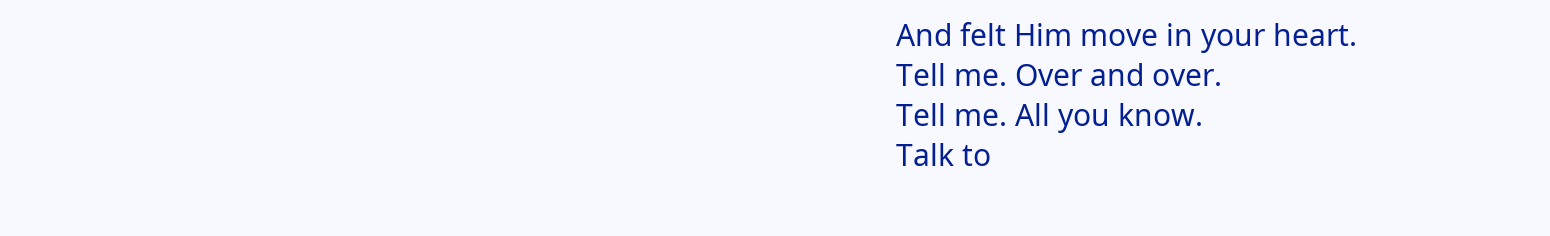And felt Him move in your heart.
Tell me. Over and over.
Tell me. All you know.
Talk to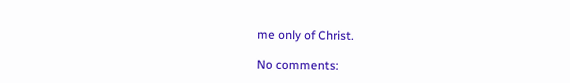me only of Christ.

No comments: